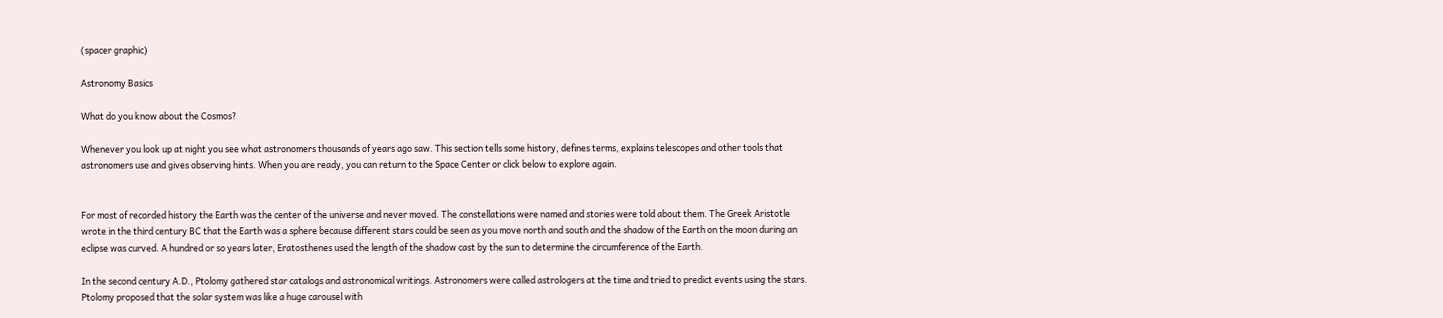(spacer graphic)

Astronomy Basics

What do you know about the Cosmos?

Whenever you look up at night you see what astronomers thousands of years ago saw. This section tells some history, defines terms, explains telescopes and other tools that astronomers use and gives observing hints. When you are ready, you can return to the Space Center or click below to explore again.


For most of recorded history the Earth was the center of the universe and never moved. The constellations were named and stories were told about them. The Greek Aristotle wrote in the third century BC that the Earth was a sphere because different stars could be seen as you move north and south and the shadow of the Earth on the moon during an eclipse was curved. A hundred or so years later, Eratosthenes used the length of the shadow cast by the sun to determine the circumference of the Earth.

In the second century A.D., Ptolomy gathered star catalogs and astronomical writings. Astronomers were called astrologers at the time and tried to predict events using the stars. Ptolomy proposed that the solar system was like a huge carousel with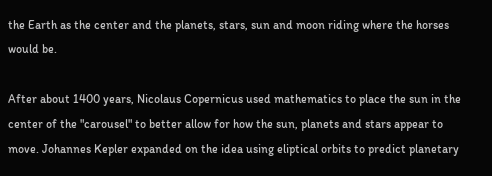the Earth as the center and the planets, stars, sun and moon riding where the horses would be.

After about 1400 years, Nicolaus Copernicus used mathematics to place the sun in the center of the "carousel" to better allow for how the sun, planets and stars appear to move. Johannes Kepler expanded on the idea using eliptical orbits to predict planetary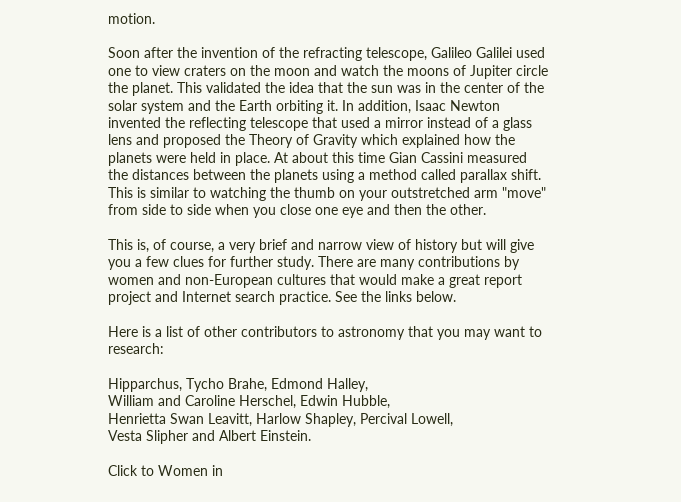motion.

Soon after the invention of the refracting telescope, Galileo Galilei used one to view craters on the moon and watch the moons of Jupiter circle the planet. This validated the idea that the sun was in the center of the solar system and the Earth orbiting it. In addition, Isaac Newton invented the reflecting telescope that used a mirror instead of a glass lens and proposed the Theory of Gravity which explained how the planets were held in place. At about this time Gian Cassini measured the distances between the planets using a method called parallax shift. This is similar to watching the thumb on your outstretched arm "move" from side to side when you close one eye and then the other.

This is, of course, a very brief and narrow view of history but will give you a few clues for further study. There are many contributions by women and non-European cultures that would make a great report project and Internet search practice. See the links below.

Here is a list of other contributors to astronomy that you may want to research:

Hipparchus, Tycho Brahe, Edmond Halley,
William and Caroline Herschel, Edwin Hubble,
Henrietta Swan Leavitt, Harlow Shapley, Percival Lowell,
Vesta Slipher and Albert Einstein.

Click to Women in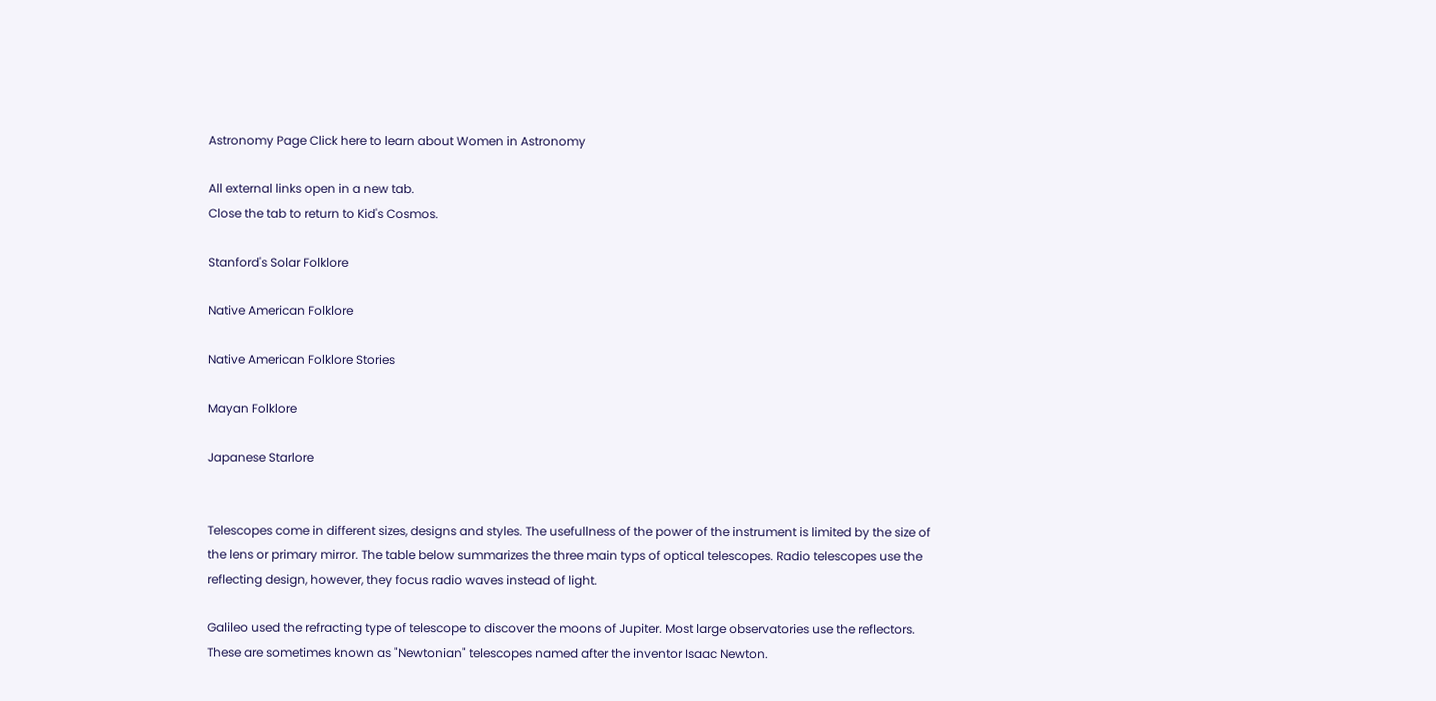Astronomy Page Click here to learn about Women in Astronomy

All external links open in a new tab.
Close the tab to return to Kid's Cosmos.

Stanford's Solar Folklore

Native American Folklore

Native American Folklore Stories

Mayan Folklore

Japanese Starlore


Telescopes come in different sizes, designs and styles. The usefullness of the power of the instrument is limited by the size of the lens or primary mirror. The table below summarizes the three main typs of optical telescopes. Radio telescopes use the reflecting design, however, they focus radio waves instead of light.

Galileo used the refracting type of telescope to discover the moons of Jupiter. Most large observatories use the reflectors. These are sometimes known as "Newtonian" telescopes named after the inventor Isaac Newton.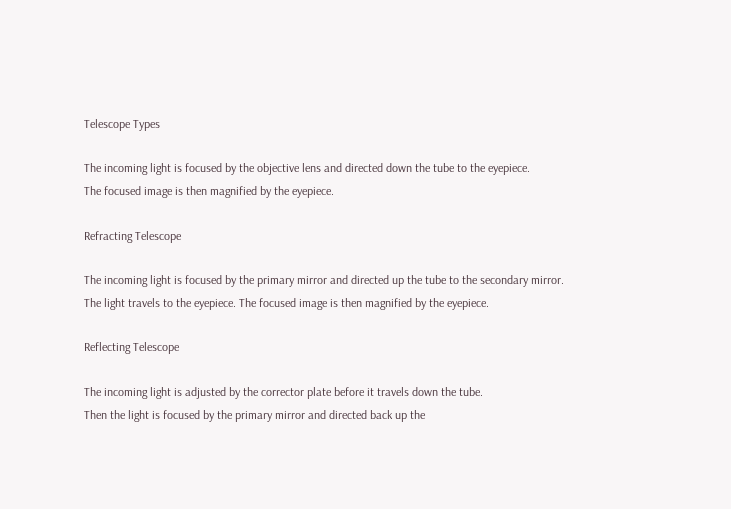Telescope Types

The incoming light is focused by the objective lens and directed down the tube to the eyepiece.
The focused image is then magnified by the eyepiece.

Refracting Telescope

The incoming light is focused by the primary mirror and directed up the tube to the secondary mirror.
The light travels to the eyepiece. The focused image is then magnified by the eyepiece.

Reflecting Telescope

The incoming light is adjusted by the corrector plate before it travels down the tube.
Then the light is focused by the primary mirror and directed back up the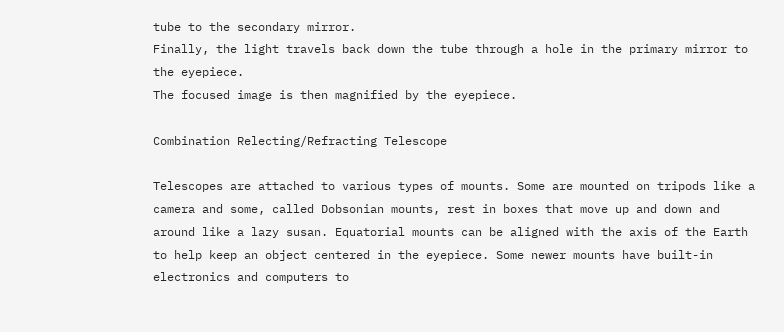tube to the secondary mirror.
Finally, the light travels back down the tube through a hole in the primary mirror to the eyepiece.
The focused image is then magnified by the eyepiece.

Combination Relecting/Refracting Telescope

Telescopes are attached to various types of mounts. Some are mounted on tripods like a camera and some, called Dobsonian mounts, rest in boxes that move up and down and around like a lazy susan. Equatorial mounts can be aligned with the axis of the Earth to help keep an object centered in the eyepiece. Some newer mounts have built-in electronics and computers to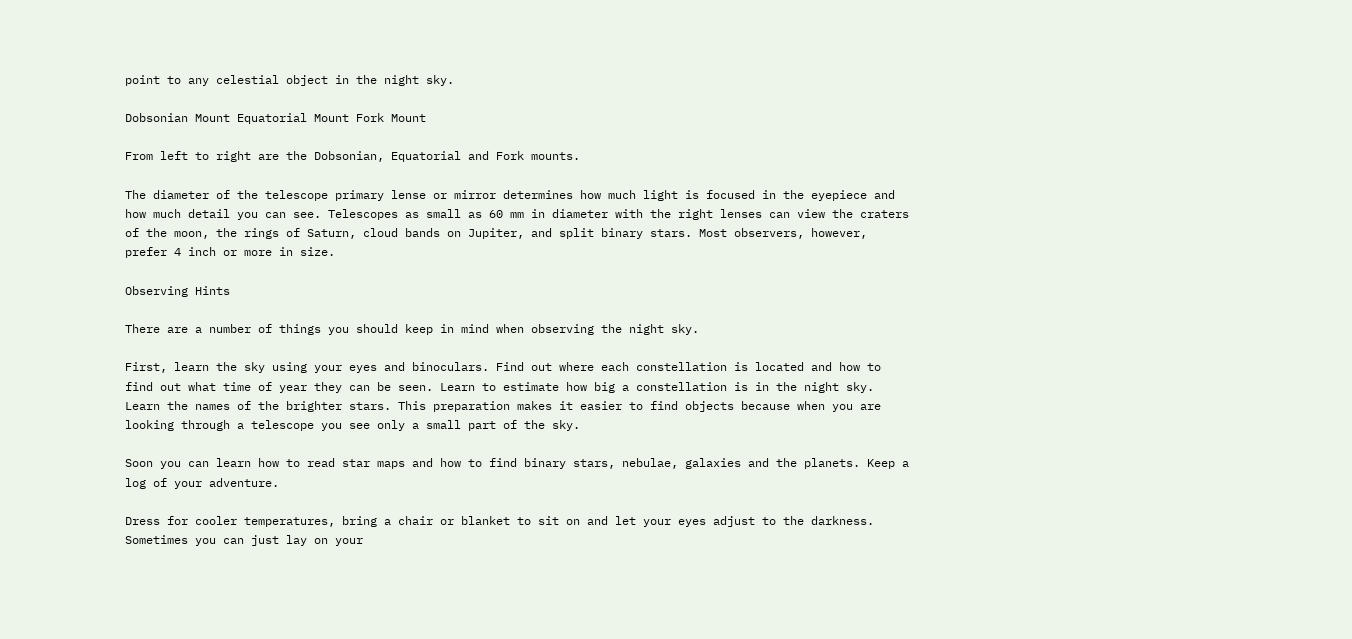point to any celestial object in the night sky.

Dobsonian Mount Equatorial Mount Fork Mount

From left to right are the Dobsonian, Equatorial and Fork mounts.

The diameter of the telescope primary lense or mirror determines how much light is focused in the eyepiece and how much detail you can see. Telescopes as small as 60 mm in diameter with the right lenses can view the craters of the moon, the rings of Saturn, cloud bands on Jupiter, and split binary stars. Most observers, however, prefer 4 inch or more in size.

Observing Hints

There are a number of things you should keep in mind when observing the night sky.

First, learn the sky using your eyes and binoculars. Find out where each constellation is located and how to find out what time of year they can be seen. Learn to estimate how big a constellation is in the night sky. Learn the names of the brighter stars. This preparation makes it easier to find objects because when you are looking through a telescope you see only a small part of the sky.

Soon you can learn how to read star maps and how to find binary stars, nebulae, galaxies and the planets. Keep a log of your adventure.

Dress for cooler temperatures, bring a chair or blanket to sit on and let your eyes adjust to the darkness. Sometimes you can just lay on your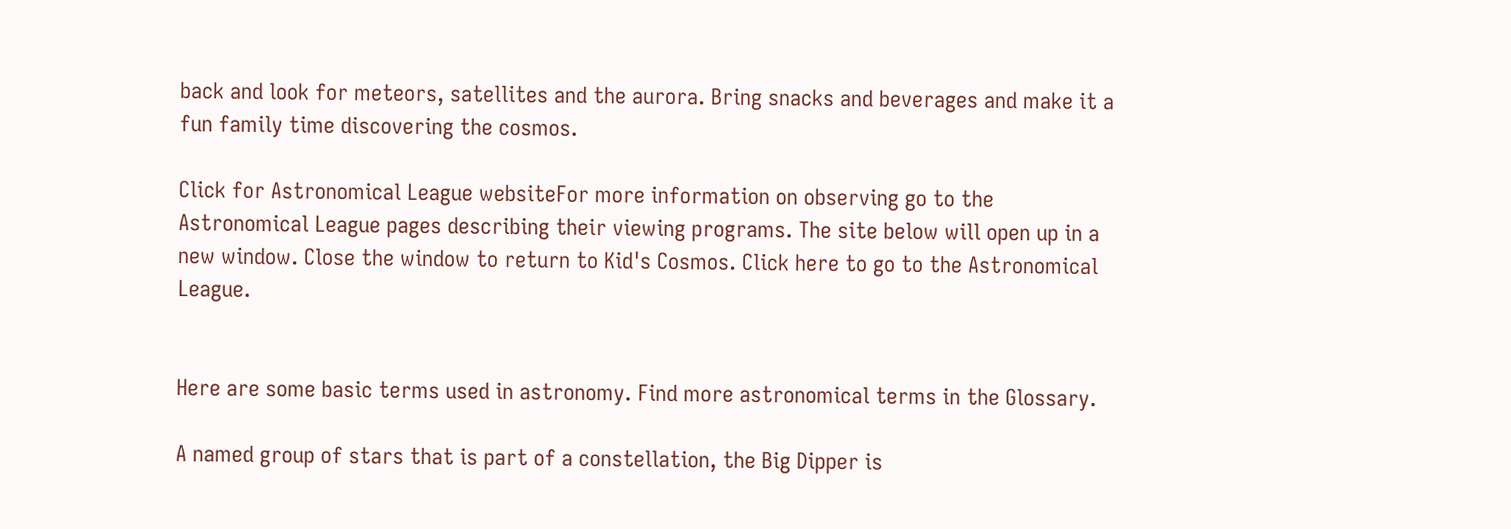back and look for meteors, satellites and the aurora. Bring snacks and beverages and make it a fun family time discovering the cosmos.

Click for Astronomical League websiteFor more information on observing go to the Astronomical League pages describing their viewing programs. The site below will open up in a new window. Close the window to return to Kid's Cosmos. Click here to go to the Astronomical League.


Here are some basic terms used in astronomy. Find more astronomical terms in the Glossary.

A named group of stars that is part of a constellation, the Big Dipper is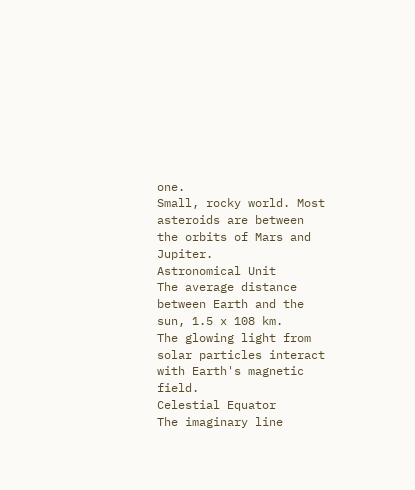one.
Small, rocky world. Most asteroids are between the orbits of Mars and Jupiter.
Astronomical Unit
The average distance between Earth and the sun, 1.5 x 108 km.
The glowing light from solar particles interact with Earth's magnetic field.
Celestial Equator
The imaginary line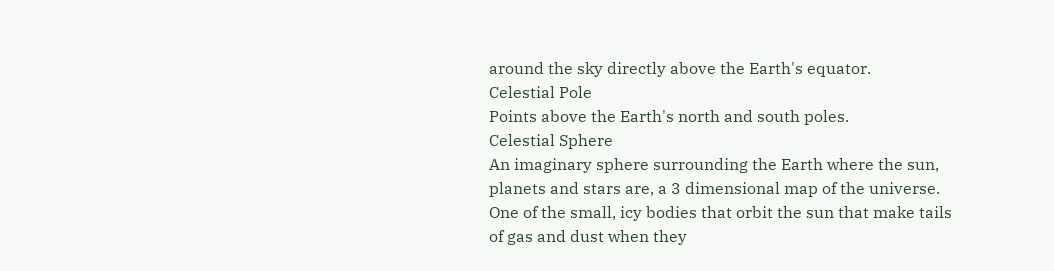around the sky directly above the Earth's equator.
Celestial Pole
Points above the Earth's north and south poles.
Celestial Sphere
An imaginary sphere surrounding the Earth where the sun, planets and stars are, a 3 dimensional map of the universe.
One of the small, icy bodies that orbit the sun that make tails of gas and dust when they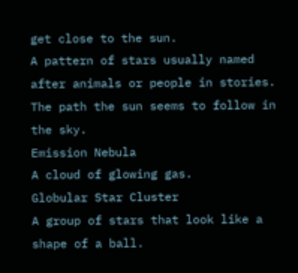get close to the sun.
A pattern of stars usually named after animals or people in stories.
The path the sun seems to follow in the sky.
Emission Nebula
A cloud of glowing gas.
Globular Star Cluster
A group of stars that look like a shape of a ball.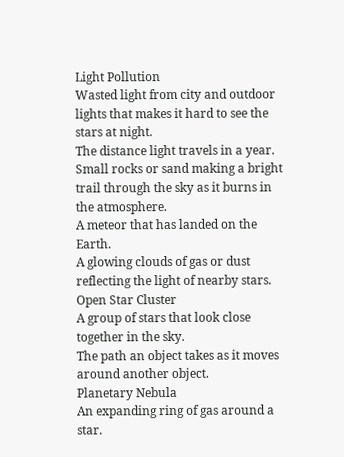Light Pollution
Wasted light from city and outdoor lights that makes it hard to see the stars at night.
The distance light travels in a year.
Small rocks or sand making a bright trail through the sky as it burns in the atmosphere.
A meteor that has landed on the Earth.
A glowing clouds of gas or dust reflecting the light of nearby stars.
Open Star Cluster
A group of stars that look close together in the sky.
The path an object takes as it moves around another object.
Planetary Nebula
An expanding ring of gas around a star.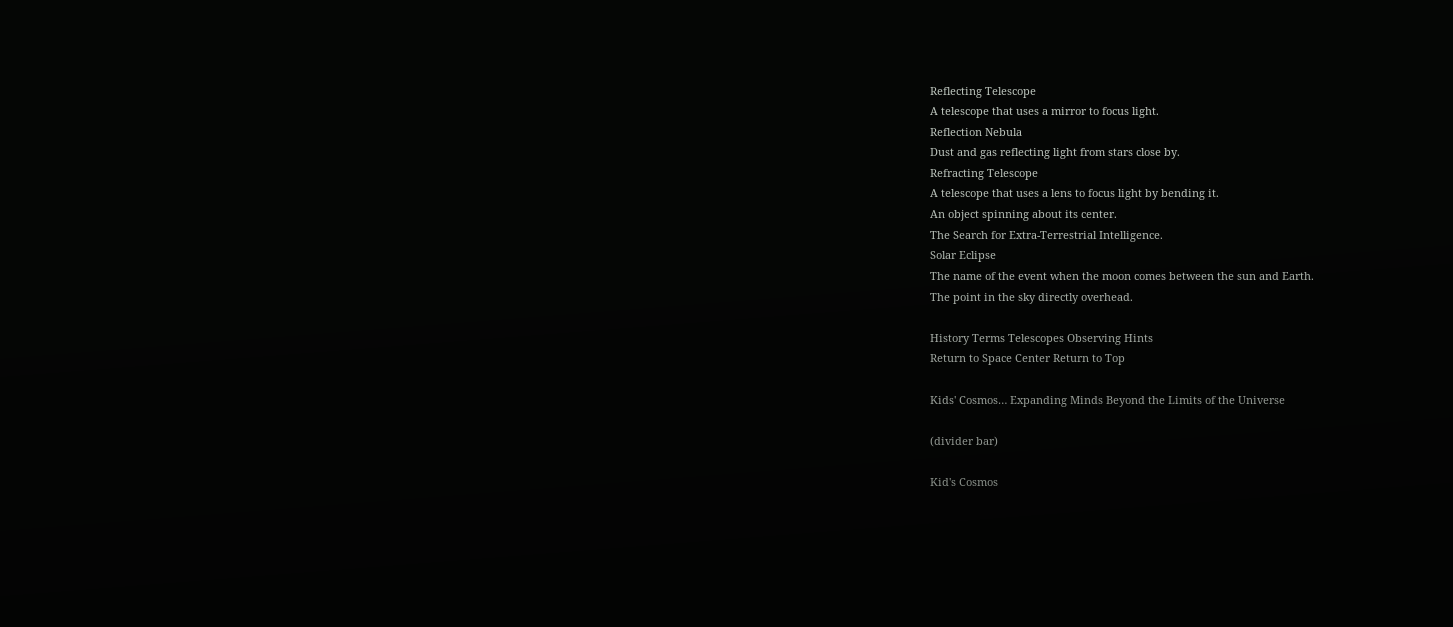Reflecting Telescope
A telescope that uses a mirror to focus light.
Reflection Nebula
Dust and gas reflecting light from stars close by.
Refracting Telescope
A telescope that uses a lens to focus light by bending it.
An object spinning about its center.
The Search for Extra-Terrestrial Intelligence.
Solar Eclipse
The name of the event when the moon comes between the sun and Earth.
The point in the sky directly overhead.

History Terms Telescopes Observing Hints
Return to Space Center Return to Top

Kids' Cosmos… Expanding Minds Beyond the Limits of the Universe

(divider bar)

Kid's Cosmos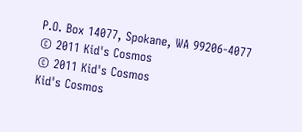P.O. Box 14077, Spokane, WA 99206-4077
© 2011 Kid's Cosmos
© 2011 Kid's Cosmos
Kid's Cosmos